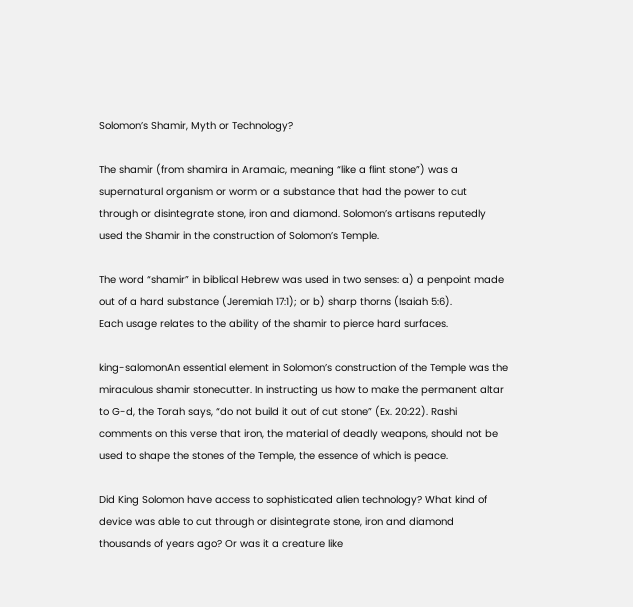Solomon’s Shamir, Myth or Technology?

The shamir (from shamira in Aramaic, meaning “like a flint stone”) was a supernatural organism or worm or a substance that had the power to cut through or disintegrate stone, iron and diamond. Solomon’s artisans reputedly used the Shamir in the construction of Solomon’s Temple.

The word “shamir” in biblical Hebrew was used in two senses: a) a penpoint made out of a hard substance (Jeremiah 17:1); or b) sharp thorns (Isaiah 5:6).
Each usage relates to the ability of the shamir to pierce hard surfaces.

king-salomonAn essential element in Solomon’s construction of the Temple was the miraculous shamir stonecutter. In instructing us how to make the permanent altar to G-d, the Torah says, “do not build it out of cut stone” (Ex. 20:22). Rashi comments on this verse that iron, the material of deadly weapons, should not be used to shape the stones of the Temple, the essence of which is peace.

Did King Solomon have access to sophisticated alien technology? What kind of device was able to cut through or disintegrate stone, iron and diamond thousands of years ago? Or was it a creature like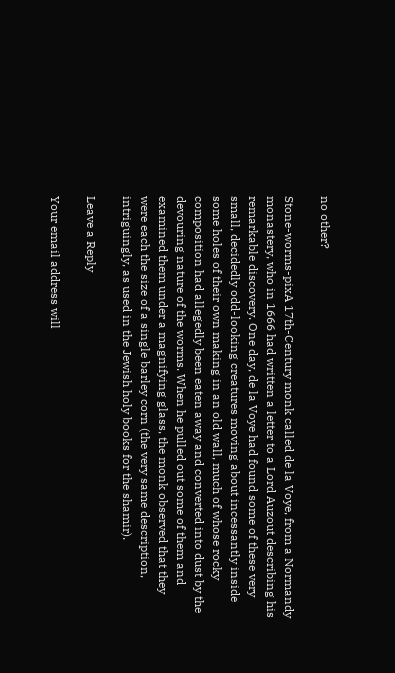no other?

Stone-worms-pixA 17th-Century monk called de la Voye, from a Normandy monastery, who in 1666 had written a letter to a Lord Auzout describing his remarkable discovery. One day, de la Voye had found some of these very small, decidedly odd-looking creatures moving about incessantly inside some holes of their own making in an old wall, much of whose rocky composition had allegedly been eaten away and converted into dust by the devouring nature of the worms. When he pulled out some of them and examined them under a magnifying glass, the monk observed that they were each the size of a single barley corn (the very same description, intriguingly, as used in the Jewish holy books for the shamir).

Leave a Reply

Your email address will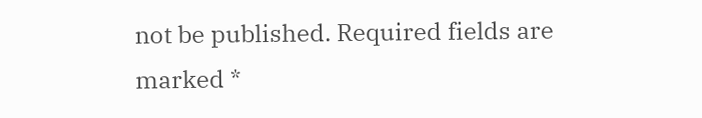not be published. Required fields are marked *